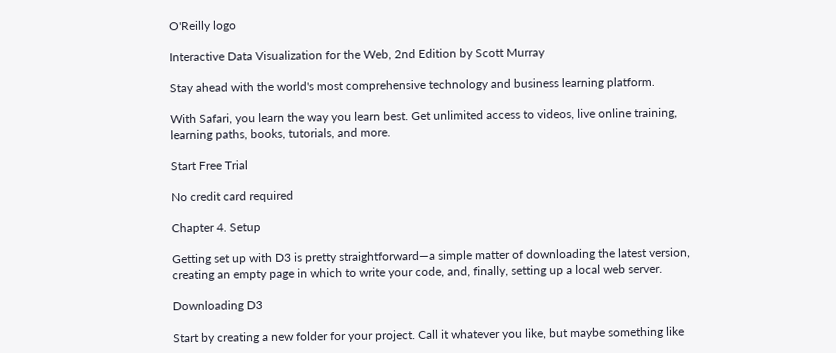O'Reilly logo

Interactive Data Visualization for the Web, 2nd Edition by Scott Murray

Stay ahead with the world's most comprehensive technology and business learning platform.

With Safari, you learn the way you learn best. Get unlimited access to videos, live online training, learning paths, books, tutorials, and more.

Start Free Trial

No credit card required

Chapter 4. Setup

Getting set up with D3 is pretty straightforward—a simple matter of downloading the latest version, creating an empty page in which to write your code, and, finally, setting up a local web server.

Downloading D3

Start by creating a new folder for your project. Call it whatever you like, but maybe something like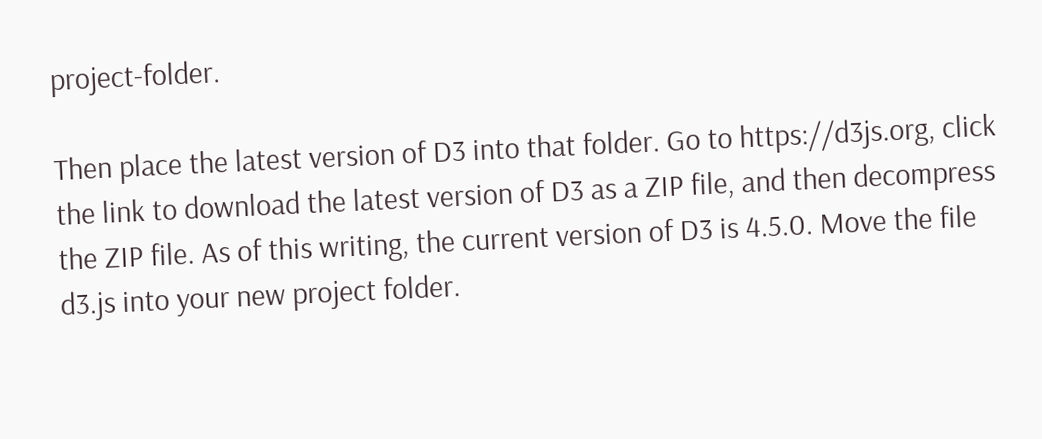project-folder.

Then place the latest version of D3 into that folder. Go to https://d3js.org, click the link to download the latest version of D3 as a ZIP file, and then decompress the ZIP file. As of this writing, the current version of D3 is 4.5.0. Move the file d3.js into your new project folder.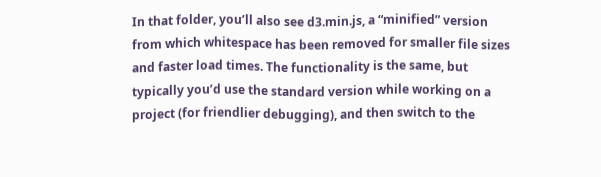In that folder, you’ll also see d3.min.js, a “minified” version from which whitespace has been removed for smaller file sizes and faster load times. The functionality is the same, but typically you’d use the standard version while working on a project (for friendlier debugging), and then switch to the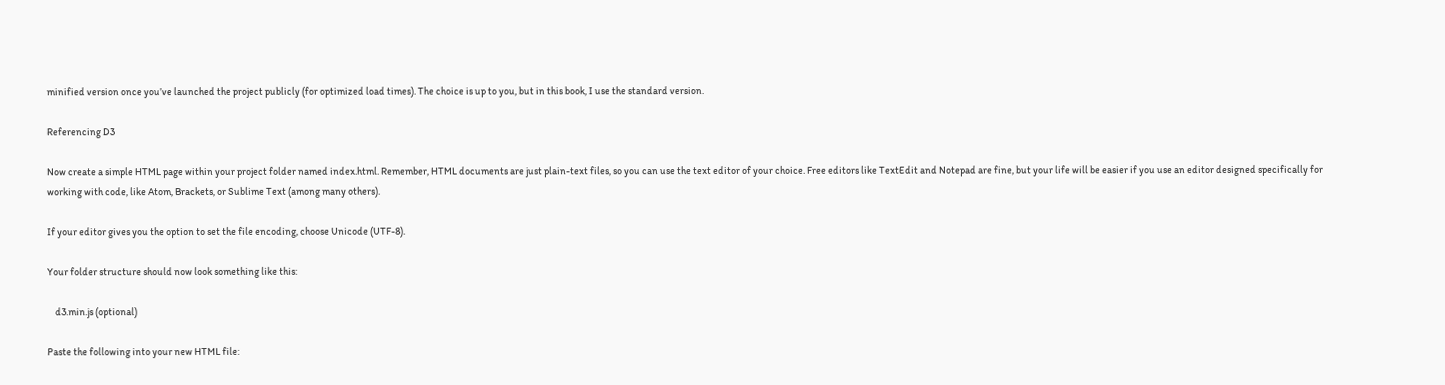minified version once you’ve launched the project publicly (for optimized load times). The choice is up to you, but in this book, I use the standard version.

Referencing D3

Now create a simple HTML page within your project folder named index.html. Remember, HTML documents are just plain-text files, so you can use the text editor of your choice. Free editors like TextEdit and Notepad are fine, but your life will be easier if you use an editor designed specifically for working with code, like Atom, Brackets, or Sublime Text (among many others).

If your editor gives you the option to set the file encoding, choose Unicode (UTF-8).

Your folder structure should now look something like this:

    d3.min.js (optional)

Paste the following into your new HTML file: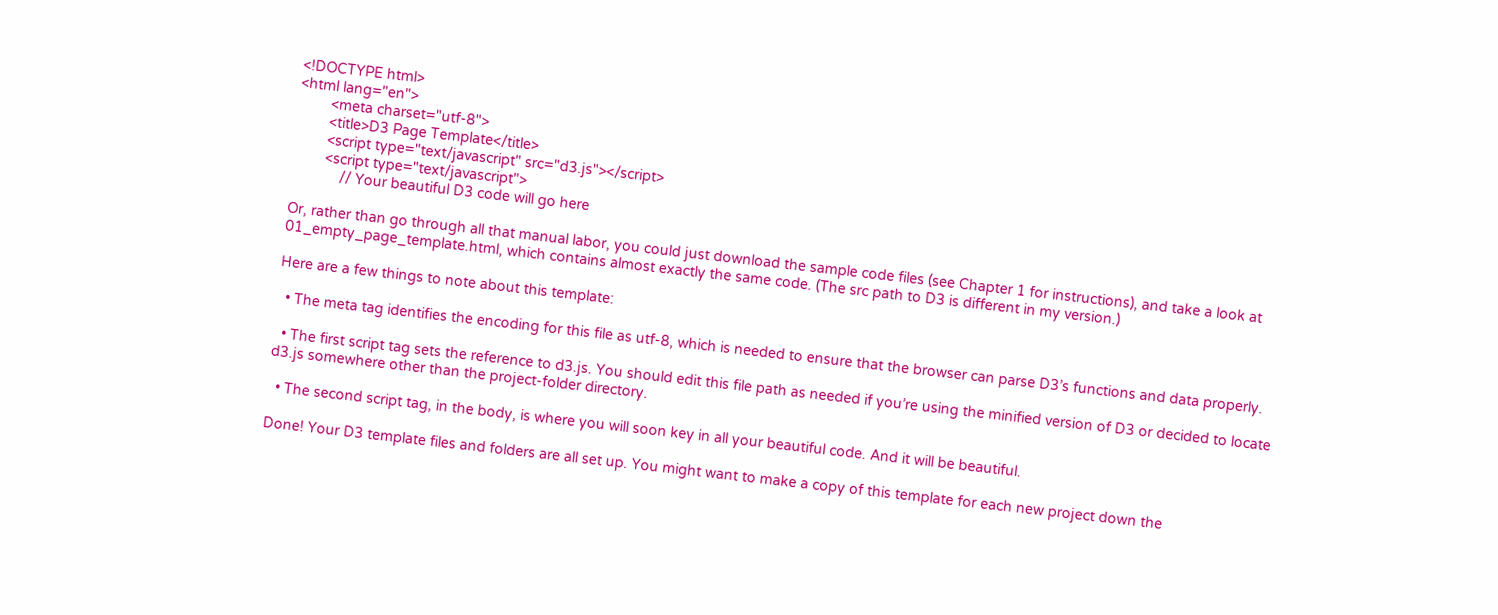<!DOCTYPE html>
<html lang="en">
        <meta charset="utf-8">
        <title>D3 Page Template</title>
        <script type="text/javascript" src="d3.js"></script>
        <script type="text/javascript">
            // Your beautiful D3 code will go here

Or, rather than go through all that manual labor, you could just download the sample code files (see Chapter 1 for instructions), and take a look at 01_empty_page_template.html, which contains almost exactly the same code. (The src path to D3 is different in my version.)

Here are a few things to note about this template:

  • The meta tag identifies the encoding for this file as utf-8, which is needed to ensure that the browser can parse D3’s functions and data properly.

  • The first script tag sets the reference to d3.js. You should edit this file path as needed if you’re using the minified version of D3 or decided to locate d3.js somewhere other than the project-folder directory.

  • The second script tag, in the body, is where you will soon key in all your beautiful code. And it will be beautiful.

Done! Your D3 template files and folders are all set up. You might want to make a copy of this template for each new project down the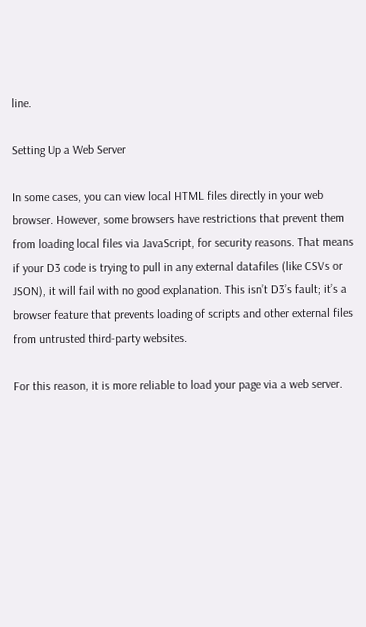line.

Setting Up a Web Server

In some cases, you can view local HTML files directly in your web browser. However, some browsers have restrictions that prevent them from loading local files via JavaScript, for security reasons. That means if your D3 code is trying to pull in any external datafiles (like CSVs or JSON), it will fail with no good explanation. This isn’t D3’s fault; it’s a browser feature that prevents loading of scripts and other external files from untrusted third-party websites.

For this reason, it is more reliable to load your page via a web server.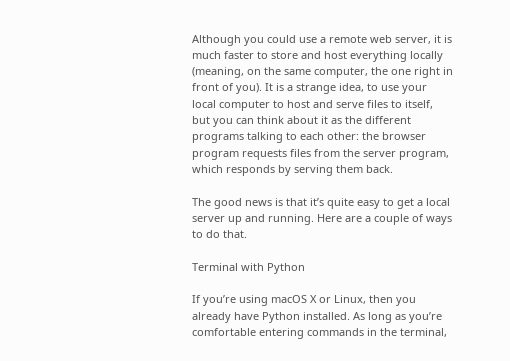Although you could use a remote web server, it is much faster to store and host everything locally (meaning, on the same computer, the one right in front of you). It is a strange idea, to use your local computer to host and serve files to itself, but you can think about it as the different programs talking to each other: the browser program requests files from the server program, which responds by serving them back.

The good news is that it’s quite easy to get a local server up and running. Here are a couple of ways to do that.

Terminal with Python

If you’re using macOS X or Linux, then you already have Python installed. As long as you’re comfortable entering commands in the terminal,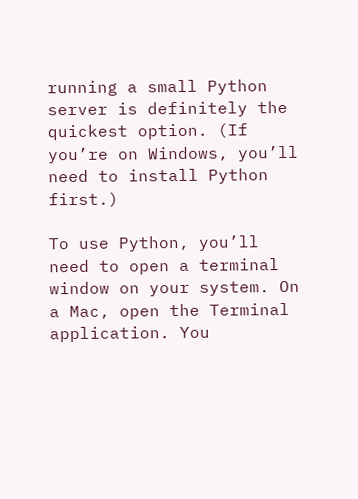running a small Python server is definitely the quickest option. (If you’re on Windows, you’ll need to install Python first.)

To use Python, you’ll need to open a terminal window on your system. On a Mac, open the Terminal application. You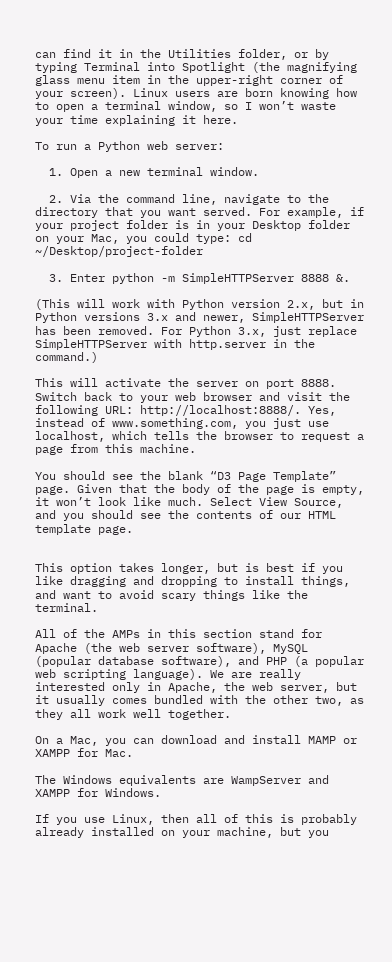can find it in the Utilities folder, or by typing Terminal into Spotlight (the magnifying glass menu item in the upper-right corner of your screen). Linux users are born knowing how to open a terminal window, so I won’t waste your time explaining it here.

To run a Python web server:

  1. Open a new terminal window.

  2. Via the command line, navigate to the directory that you want served. For example, if your project folder is in your Desktop folder on your Mac, you could type: cd ~/Desktop/project-folder

  3. Enter python -m SimpleHTTPServer 8888 &.

(This will work with Python version 2.x, but in Python versions 3.x and newer, SimpleHTTPServer has been removed. For Python 3.x, just replace SimpleHTTPServer with http.server in the command.)

This will activate the server on port 8888. Switch back to your web browser and visit the following URL: http://localhost:8888/. Yes, instead of www.something.com, you just use localhost, which tells the browser to request a page from this machine.

You should see the blank “D3 Page Template” page. Given that the body of the page is empty, it won’t look like much. Select View Source, and you should see the contents of our HTML template page.


This option takes longer, but is best if you like dragging and dropping to install things, and want to avoid scary things like the terminal.

All of the AMPs in this section stand for Apache (the web server software), MySQL (popular database software), and PHP (a popular web scripting language). We are really interested only in Apache, the web server, but it usually comes bundled with the other two, as they all work well together.

On a Mac, you can download and install MAMP or XAMPP for Mac.

The Windows equivalents are WampServer and XAMPP for Windows.

If you use Linux, then all of this is probably already installed on your machine, but you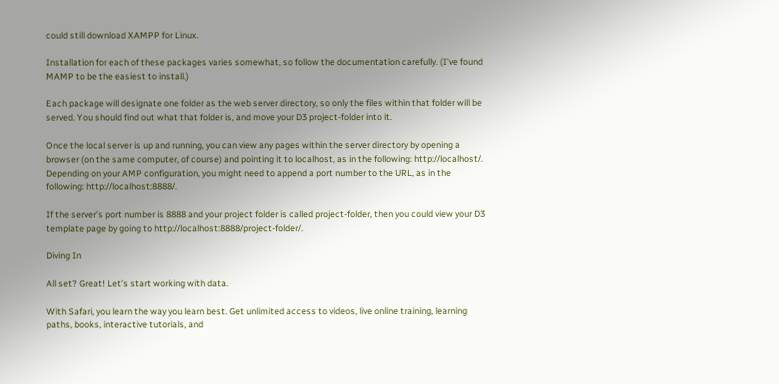could still download XAMPP for Linux.

Installation for each of these packages varies somewhat, so follow the documentation carefully. (I’ve found MAMP to be the easiest to install.)

Each package will designate one folder as the web server directory, so only the files within that folder will be served. You should find out what that folder is, and move your D3 project-folder into it.

Once the local server is up and running, you can view any pages within the server directory by opening a browser (on the same computer, of course) and pointing it to localhost, as in the following: http://localhost/. Depending on your AMP configuration, you might need to append a port number to the URL, as in the following: http://localhost:8888/.

If the server’s port number is 8888 and your project folder is called project-folder, then you could view your D3 template page by going to http://localhost:8888/project-folder/.

Diving In

All set? Great! Let’s start working with data.

With Safari, you learn the way you learn best. Get unlimited access to videos, live online training, learning paths, books, interactive tutorials, and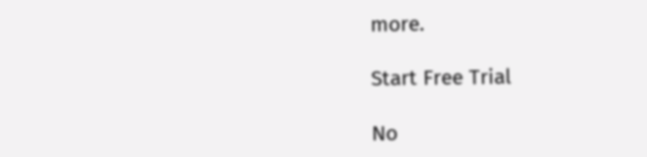more.

Start Free Trial

No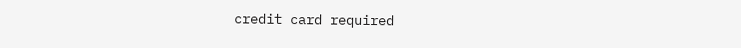credit card required